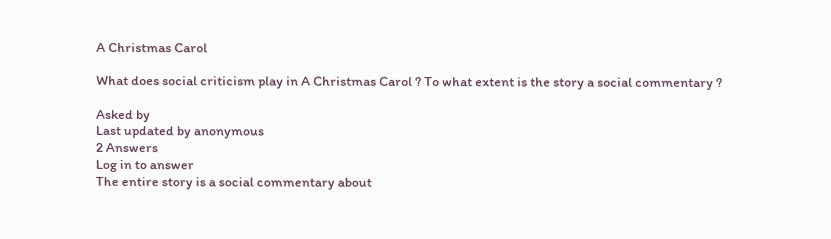A Christmas Carol

What does social criticism play in A Christmas Carol ? To what extent is the story a social commentary ?

Asked by
Last updated by anonymous
2 Answers
Log in to answer
The entire story is a social commentary about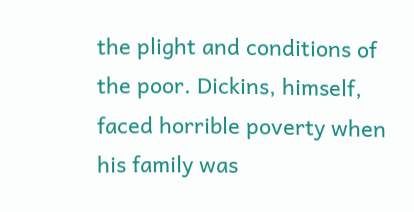the plight and conditions of the poor. Dickins, himself, faced horrible poverty when his family was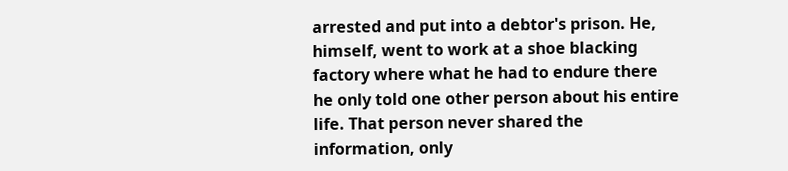arrested and put into a debtor's prison. He, himself, went to work at a shoe blacking factory where what he had to endure there he only told one other person about his entire life. That person never shared the information, only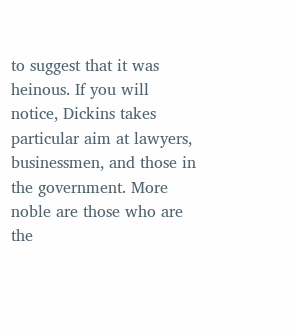to suggest that it was heinous. If you will notice, Dickins takes particular aim at lawyers, businessmen, and those in the government. More noble are those who are the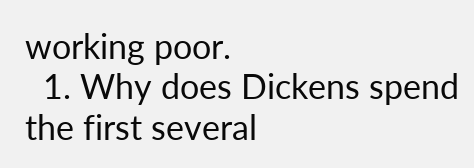working poor.
  1. Why does Dickens spend the first several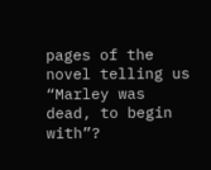pages of the novel telling us “Marley was dead, to begin with”?